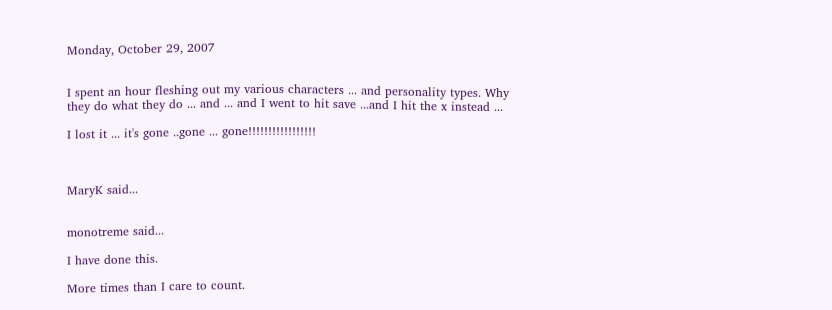Monday, October 29, 2007


I spent an hour fleshing out my various characters ... and personality types. Why they do what they do ... and ... and I went to hit save ...and I hit the x instead ...

I lost it ... it's gone ..gone ... gone!!!!!!!!!!!!!!!!!



MaryK said...


monotreme said...

I have done this.

More times than I care to count.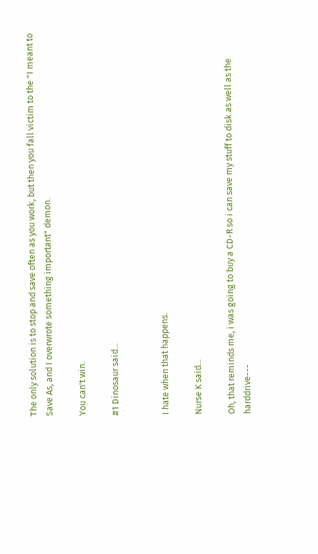The only solution is to stop and save often as you work, but then you fall victim to the "I meant to Save As, and I overwrote something important" demon.

You can't win.

#1 Dinosaur said...


I hate when that happens.

Nurse K said...

Oh, that reminds me, i was going to buy a CD-R so i can save my stuff to disk as well as the harddrive---